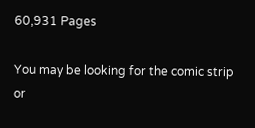60,931 Pages

You may be looking for the comic strip or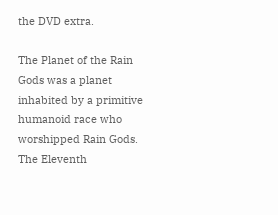the DVD extra.

The Planet of the Rain Gods was a planet inhabited by a primitive humanoid race who worshipped Rain Gods. The Eleventh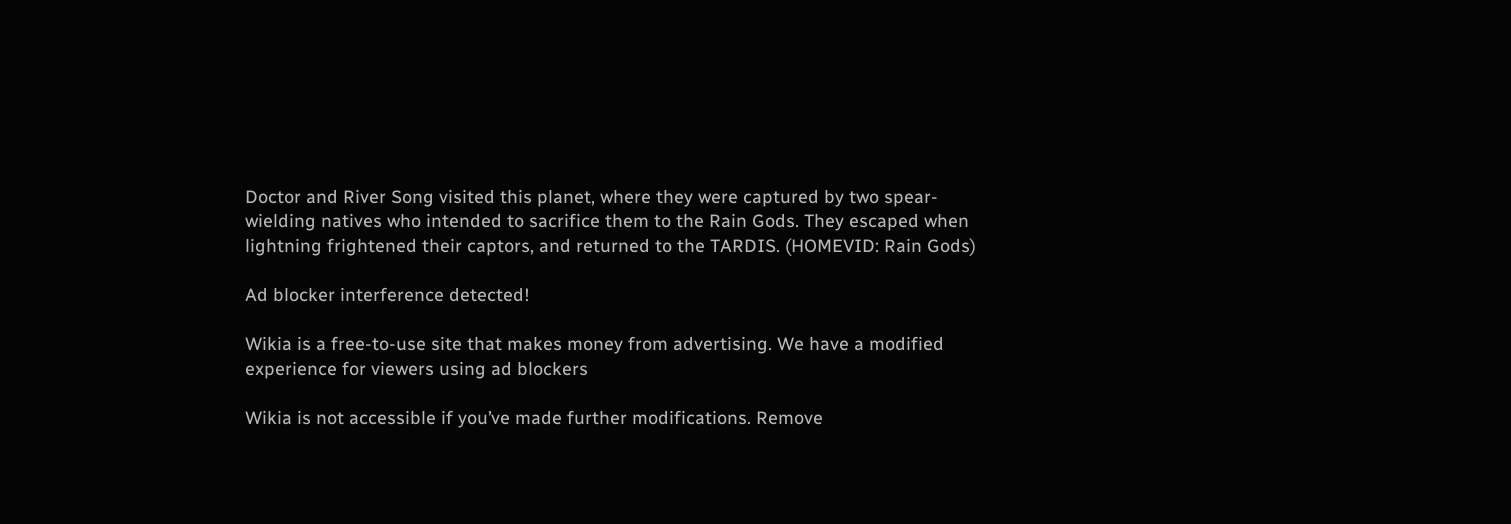Doctor and River Song visited this planet, where they were captured by two spear-wielding natives who intended to sacrifice them to the Rain Gods. They escaped when lightning frightened their captors, and returned to the TARDIS. (HOMEVID: Rain Gods)

Ad blocker interference detected!

Wikia is a free-to-use site that makes money from advertising. We have a modified experience for viewers using ad blockers

Wikia is not accessible if you’ve made further modifications. Remove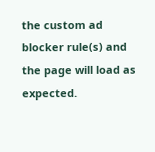the custom ad blocker rule(s) and the page will load as expected.